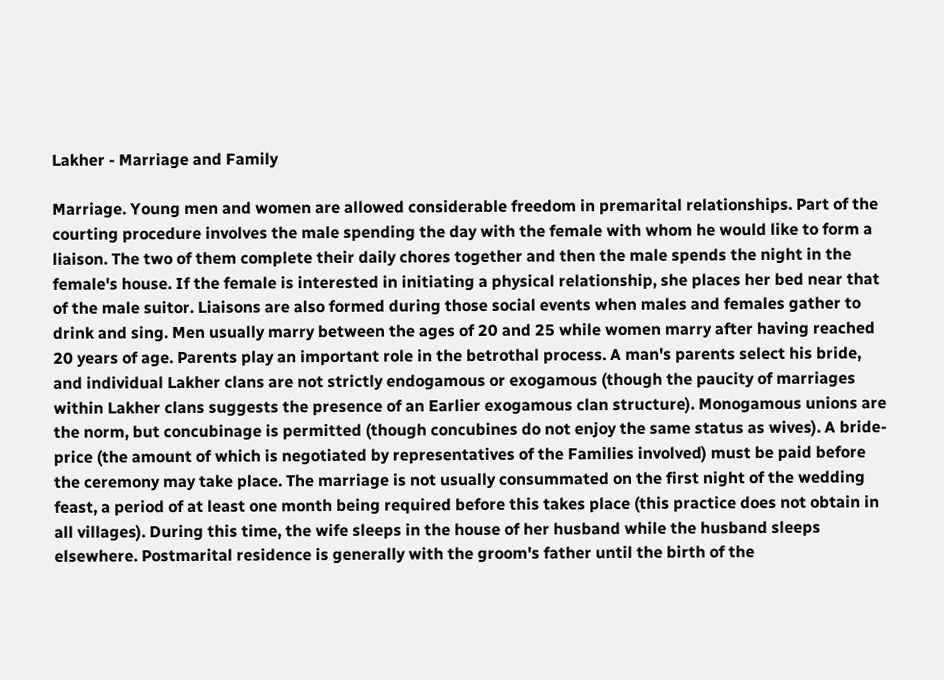Lakher - Marriage and Family

Marriage. Young men and women are allowed considerable freedom in premarital relationships. Part of the courting procedure involves the male spending the day with the female with whom he would like to form a liaison. The two of them complete their daily chores together and then the male spends the night in the female's house. If the female is interested in initiating a physical relationship, she places her bed near that of the male suitor. Liaisons are also formed during those social events when males and females gather to drink and sing. Men usually marry between the ages of 20 and 25 while women marry after having reached 20 years of age. Parents play an important role in the betrothal process. A man's parents select his bride, and individual Lakher clans are not strictly endogamous or exogamous (though the paucity of marriages within Lakher clans suggests the presence of an Earlier exogamous clan structure). Monogamous unions are the norm, but concubinage is permitted (though concubines do not enjoy the same status as wives). A bride-price (the amount of which is negotiated by representatives of the Families involved) must be paid before the ceremony may take place. The marriage is not usually consummated on the first night of the wedding feast, a period of at least one month being required before this takes place (this practice does not obtain in all villages). During this time, the wife sleeps in the house of her husband while the husband sleeps elsewhere. Postmarital residence is generally with the groom's father until the birth of the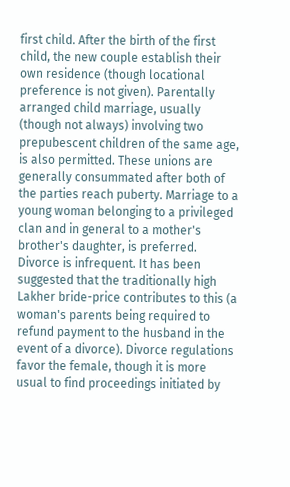first child. After the birth of the first child, the new couple establish their own residence (though locational preference is not given). Parentally arranged child marriage, usually (though not always) involving two prepubescent children of the same age, is also permitted. These unions are generally consummated after both of the parties reach puberty. Marriage to a young woman belonging to a privileged clan and in general to a mother's brother's daughter, is preferred. Divorce is infrequent. It has been suggested that the traditionally high Lakher bride-price contributes to this (a woman's parents being required to refund payment to the husband in the event of a divorce). Divorce regulations favor the female, though it is more usual to find proceedings initiated by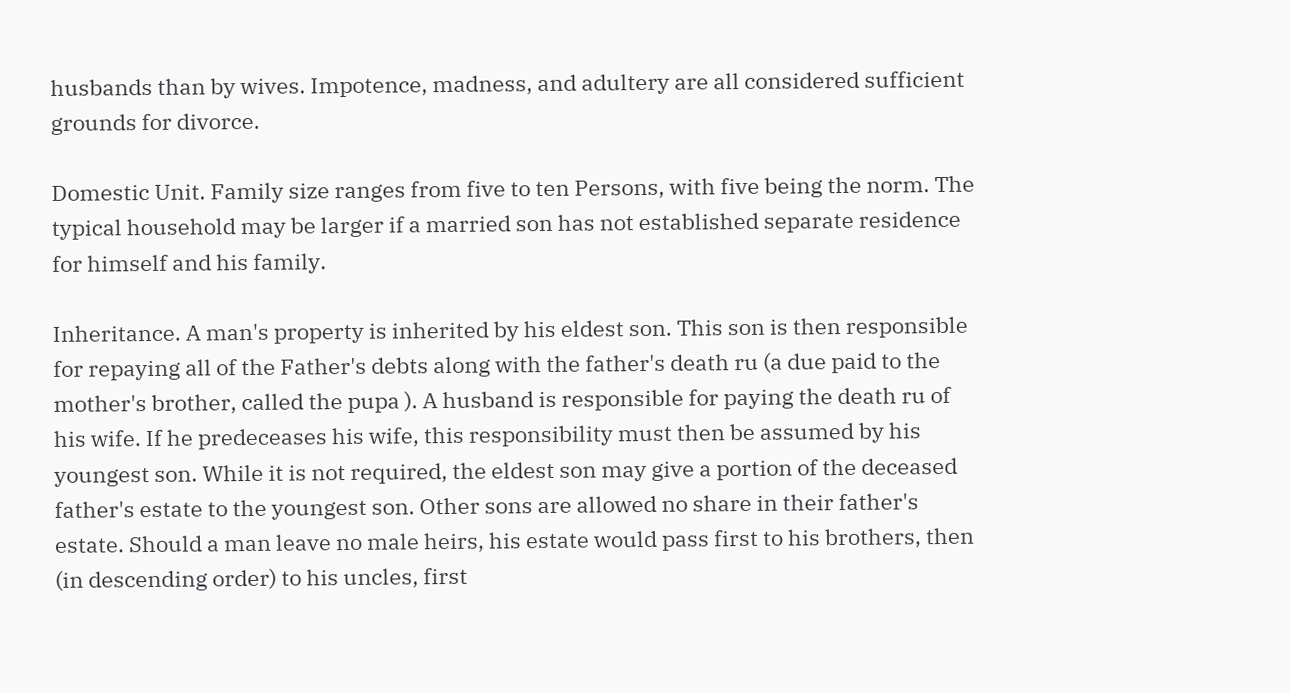husbands than by wives. Impotence, madness, and adultery are all considered sufficient grounds for divorce.

Domestic Unit. Family size ranges from five to ten Persons, with five being the norm. The typical household may be larger if a married son has not established separate residence for himself and his family.

Inheritance. A man's property is inherited by his eldest son. This son is then responsible for repaying all of the Father's debts along with the father's death ru (a due paid to the mother's brother, called the pupa ). A husband is responsible for paying the death ru of his wife. If he predeceases his wife, this responsibility must then be assumed by his youngest son. While it is not required, the eldest son may give a portion of the deceased father's estate to the youngest son. Other sons are allowed no share in their father's estate. Should a man leave no male heirs, his estate would pass first to his brothers, then (in descending order) to his uncles, first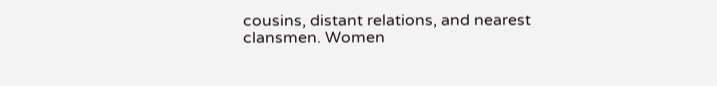cousins, distant relations, and nearest clansmen. Women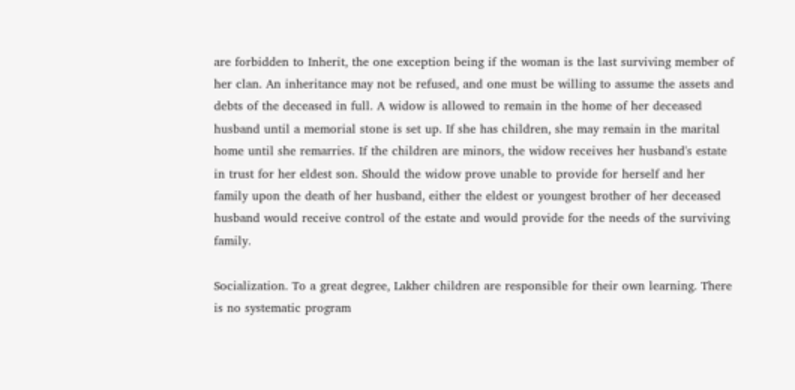are forbidden to Inherit, the one exception being if the woman is the last surviving member of her clan. An inheritance may not be refused, and one must be willing to assume the assets and debts of the deceased in full. A widow is allowed to remain in the home of her deceased husband until a memorial stone is set up. If she has children, she may remain in the marital home until she remarries. If the children are minors, the widow receives her husband's estate in trust for her eldest son. Should the widow prove unable to provide for herself and her family upon the death of her husband, either the eldest or youngest brother of her deceased husband would receive control of the estate and would provide for the needs of the surviving family.

Socialization. To a great degree, Lakher children are responsible for their own learning. There is no systematic program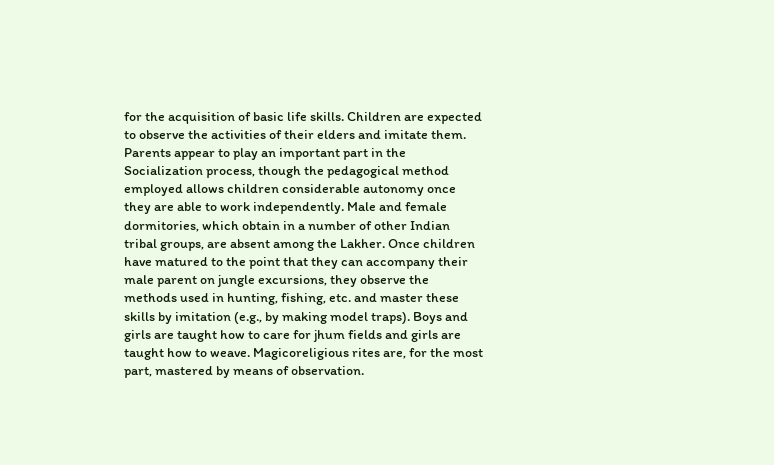for the acquisition of basic life skills. Children are expected to observe the activities of their elders and imitate them. Parents appear to play an important part in the Socialization process, though the pedagogical method employed allows children considerable autonomy once they are able to work independently. Male and female dormitories, which obtain in a number of other Indian tribal groups, are absent among the Lakher. Once children have matured to the point that they can accompany their male parent on jungle excursions, they observe the methods used in hunting, fishing, etc. and master these skills by imitation (e.g., by making model traps). Boys and girls are taught how to care for jhum fields and girls are taught how to weave. Magicoreligious rites are, for the most part, mastered by means of observation.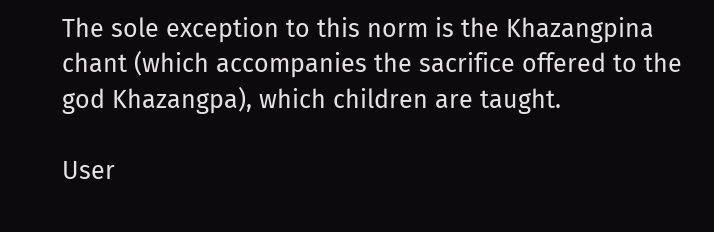The sole exception to this norm is the Khazangpina chant (which accompanies the sacrifice offered to the god Khazangpa), which children are taught.

User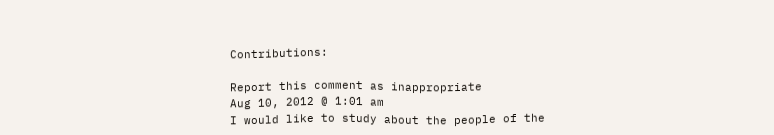Contributions:

Report this comment as inappropriate
Aug 10, 2012 @ 1:01 am
I would like to study about the people of the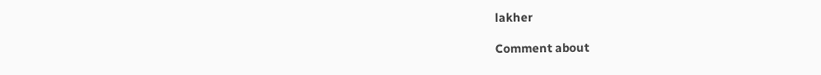lakher

Comment about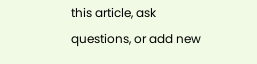this article, ask questions, or add new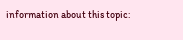information about this topic: